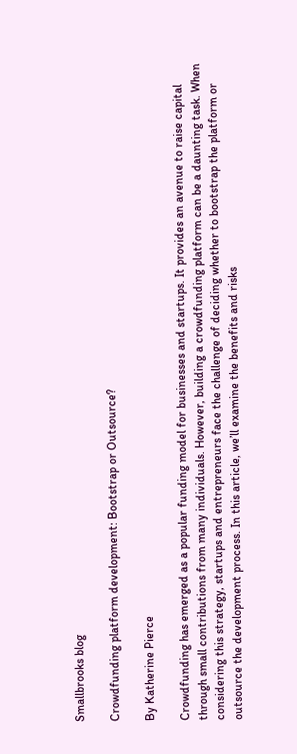Smallbrooks blog

Crowdfunding platform development: Bootstrap or Outsource?

By Katherine Pierce

Crowdfunding has emerged as a popular funding model for businesses and startups. It provides an avenue to raise capital through small contributions from many individuals. However, building a crowdfunding platform can be a daunting task. When considering this strategy, startups and entrepreneurs face the challenge of deciding whether to bootstrap the platform or outsource the development process. In this article, we’ll examine the benefits and risks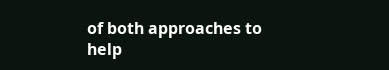of both approaches to help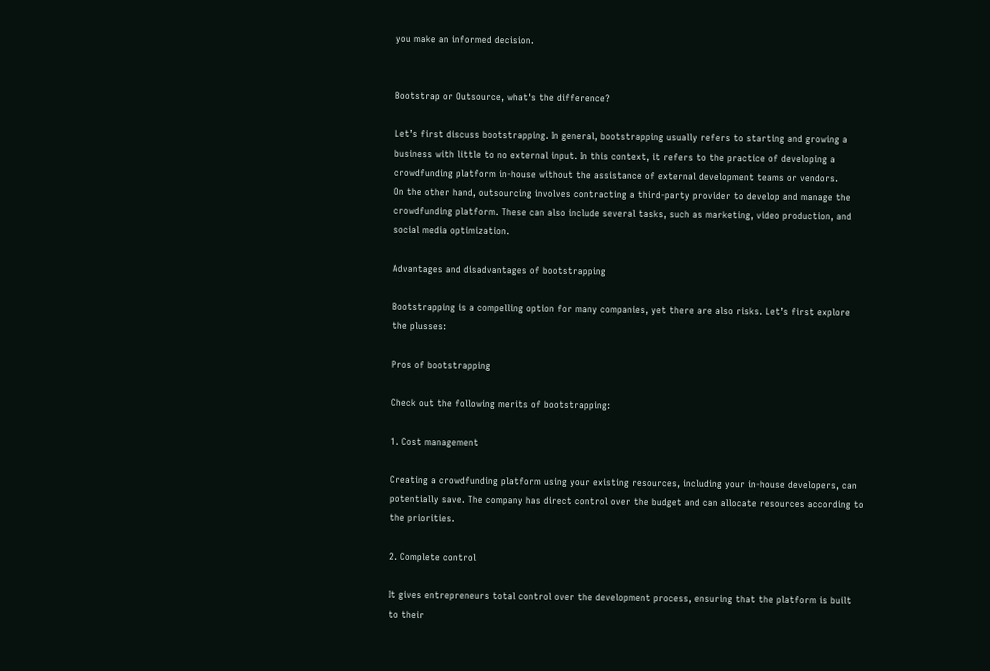you make an informed decision.


Bootstrap or Outsource, what's the difference?

Let’s first discuss bootstrapping. In general, bootstrapping usually refers to starting and growing a business with little to no external input. In this context, it refers to the practice of developing a crowdfunding platform in-house without the assistance of external development teams or vendors.
On the other hand, outsourcing involves contracting a third-party provider to develop and manage the crowdfunding platform. These can also include several tasks, such as marketing, video production, and social media optimization.

Advantages and disadvantages of bootstrapping

Bootstrapping is a compelling option for many companies, yet there are also risks. Let’s first explore the plusses:

Pros of bootstrapping

Check out the following merits of bootstrapping:

1. Cost management

Creating a crowdfunding platform using your existing resources, including your in-house developers, can potentially save. The company has direct control over the budget and can allocate resources according to the priorities.

2. Complete control

It gives entrepreneurs total control over the development process, ensuring that the platform is built to their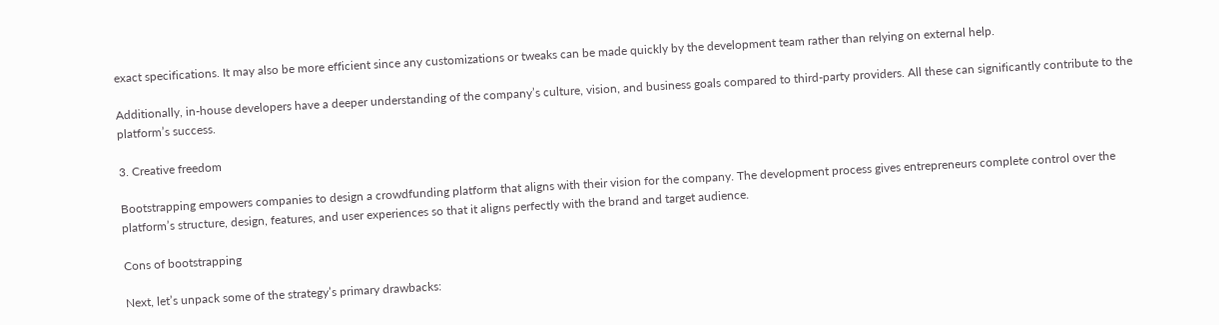exact specifications. It may also be more efficient since any customizations or tweaks can be made quickly by the development team rather than relying on external help.

Additionally, in-house developers have a deeper understanding of the company’s culture, vision, and business goals compared to third-party providers. All these can significantly contribute to the platform’s success.

3. Creative freedom

Bootstrapping empowers companies to design a crowdfunding platform that aligns with their vision for the company. The development process gives entrepreneurs complete control over the platform’s structure, design, features, and user experiences so that it aligns perfectly with the brand and target audience.

Cons of bootstrapping

Next, let’s unpack some of the strategy’s primary drawbacks: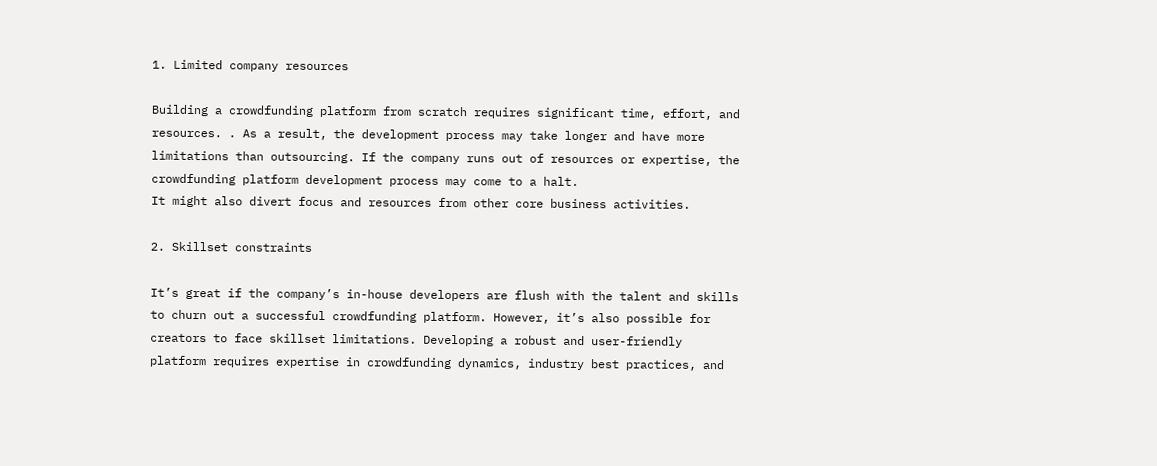1. Limited company resources

Building a crowdfunding platform from scratch requires significant time, effort, and resources. . As a result, the development process may take longer and have more limitations than outsourcing. If the company runs out of resources or expertise, the crowdfunding platform development process may come to a halt.
It might also divert focus and resources from other core business activities.

2. Skillset constraints

It’s great if the company’s in-house developers are flush with the talent and skills to churn out a successful crowdfunding platform. However, it’s also possible for creators to face skillset limitations. Developing a robust and user-friendly platform requires expertise in crowdfunding dynamics, industry best practices, and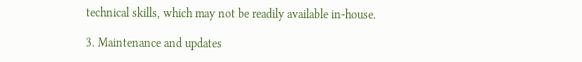technical skills, which may not be readily available in-house.

3. Maintenance and updates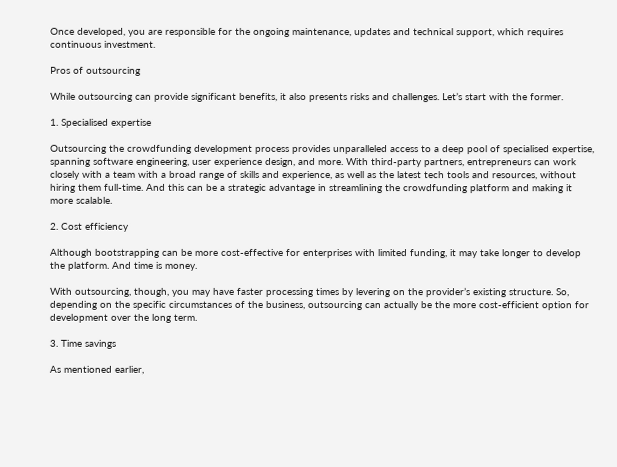Once developed, you are responsible for the ongoing maintenance, updates and technical support, which requires continuous investment.

Pros of outsourcing

While outsourcing can provide significant benefits, it also presents risks and challenges. Let’s start with the former.

1. Specialised expertise

Outsourcing the crowdfunding development process provides unparalleled access to a deep pool of specialised expertise, spanning software engineering, user experience design, and more. With third-party partners, entrepreneurs can work closely with a team with a broad range of skills and experience, as well as the latest tech tools and resources, without hiring them full-time. And this can be a strategic advantage in streamlining the crowdfunding platform and making it more scalable.

2. Cost efficiency

Although bootstrapping can be more cost-effective for enterprises with limited funding, it may take longer to develop the platform. And time is money.

With outsourcing, though, you may have faster processing times by levering on the provider’s existing structure. So, depending on the specific circumstances of the business, outsourcing can actually be the more cost-efficient option for development over the long term.

3. Time savings

As mentioned earlier,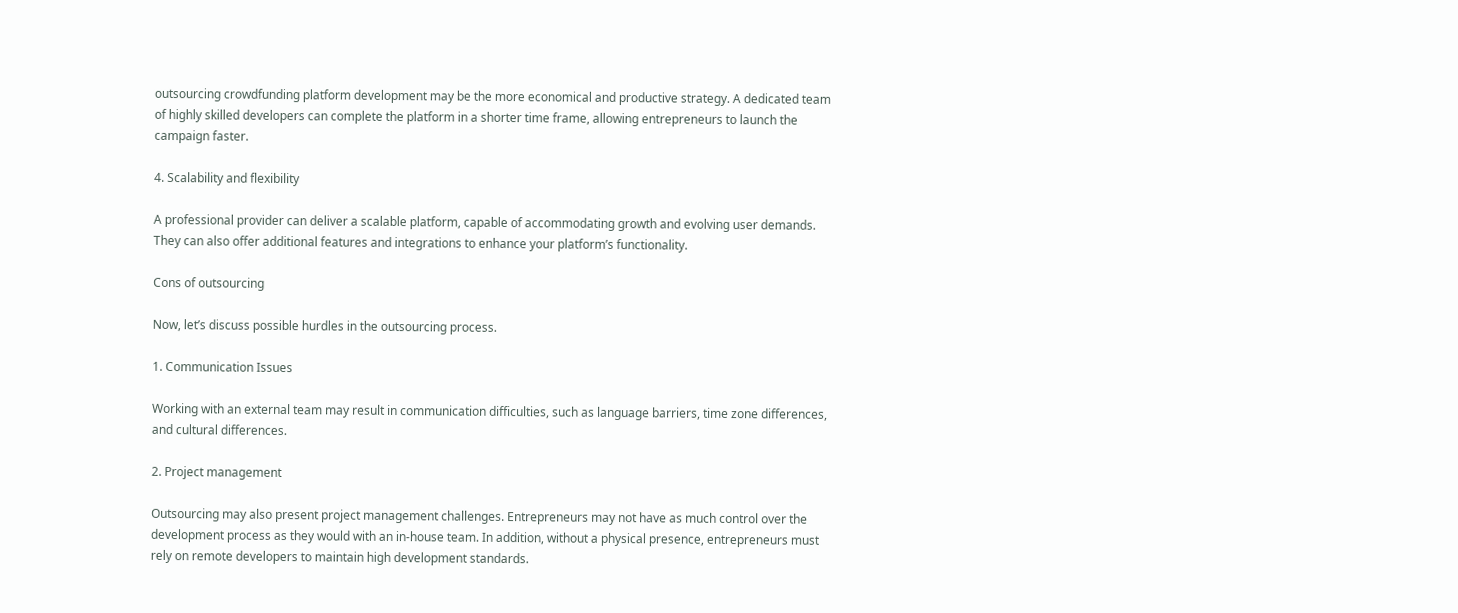outsourcing crowdfunding platform development may be the more economical and productive strategy. A dedicated team of highly skilled developers can complete the platform in a shorter time frame, allowing entrepreneurs to launch the campaign faster.

4. Scalability and flexibility

A professional provider can deliver a scalable platform, capable of accommodating growth and evolving user demands. They can also offer additional features and integrations to enhance your platform’s functionality.

Cons of outsourcing

Now, let’s discuss possible hurdles in the outsourcing process.

1. Communication Issues

Working with an external team may result in communication difficulties, such as language barriers, time zone differences, and cultural differences.

2. Project management

Outsourcing may also present project management challenges. Entrepreneurs may not have as much control over the development process as they would with an in-house team. In addition, without a physical presence, entrepreneurs must rely on remote developers to maintain high development standards.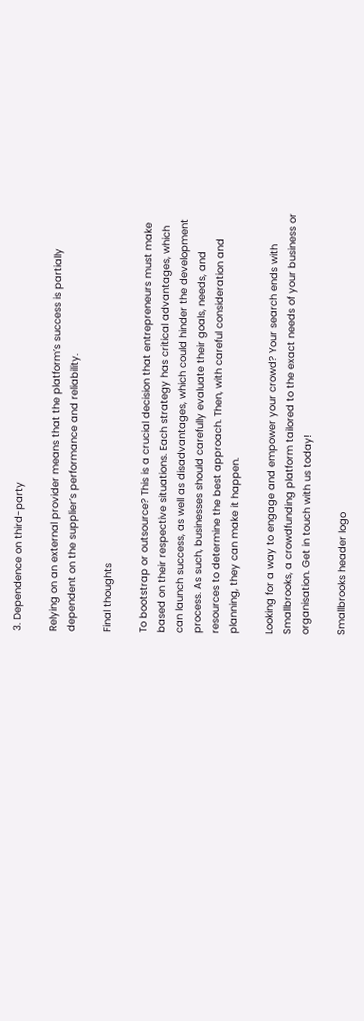3. Dependence on third-party

Relying on an external provider means that the platform’s success is partially dependent on the supplier’s performance and reliability.

Final thoughts

To bootstrap or outsource? This is a crucial decision that entrepreneurs must make based on their respective situations. Each strategy has critical advantages, which can launch success, as well as disadvantages, which could hinder the development process. As such, businesses should carefully evaluate their goals, needs, and resources to determine the best approach. Then, with careful consideration and planning, they can make it happen.

Looking for a way to engage and empower your crowd? Your search ends with Smallbrooks, a crowdfunding platform tailored to the exact needs of your business or organisation. Get in touch with us today!

Smallbrooks header logo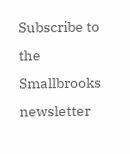Subscribe to the Smallbrooks newsletter